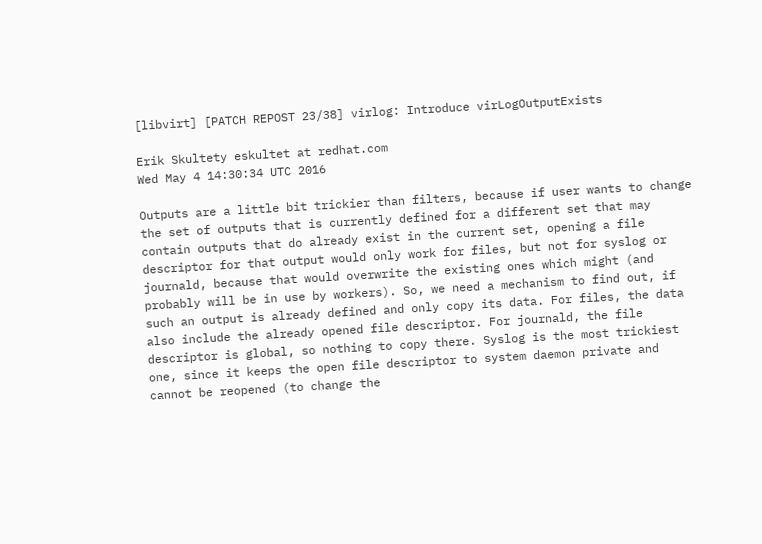[libvirt] [PATCH REPOST 23/38] virlog: Introduce virLogOutputExists

Erik Skultety eskultet at redhat.com
Wed May 4 14:30:34 UTC 2016

Outputs are a little bit trickier than filters, because if user wants to change
the set of outputs that is currently defined for a different set that may
contain outputs that do already exist in the current set, opening a file
descriptor for that output would only work for files, but not for syslog or
journald, because that would overwrite the existing ones which might (and
probably will be in use by workers). So, we need a mechanism to find out, if
such an output is already defined and only copy its data. For files, the data
also include the already opened file descriptor. For journald, the file
descriptor is global, so nothing to copy there. Syslog is the most trickiest
one, since it keeps the open file descriptor to system daemon private and
cannot be reopened (to change the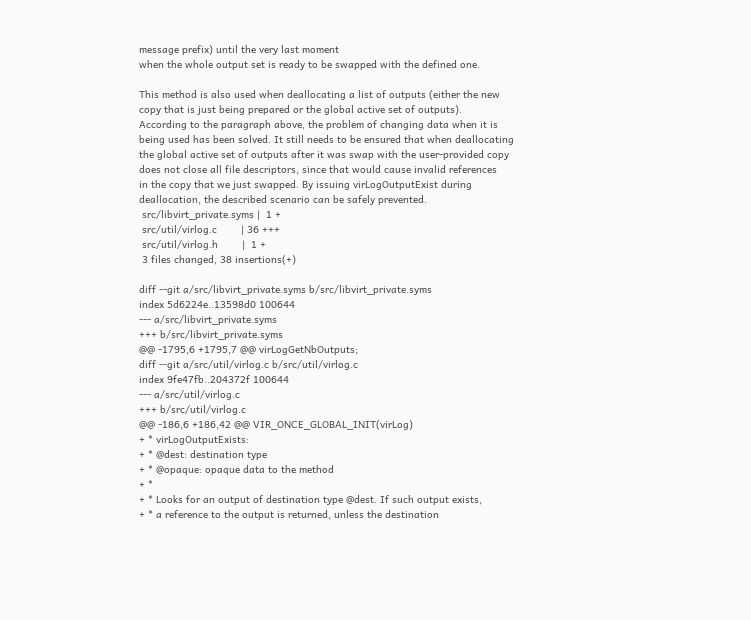message prefix) until the very last moment
when the whole output set is ready to be swapped with the defined one.

This method is also used when deallocating a list of outputs (either the new
copy that is just being prepared or the global active set of outputs).
According to the paragraph above, the problem of changing data when it is
being used has been solved. It still needs to be ensured that when deallocating
the global active set of outputs after it was swap with the user-provided copy
does not close all file descriptors, since that would cause invalid references
in the copy that we just swapped. By issuing virLogOutputExist during
deallocation, the described scenario can be safely prevented.
 src/libvirt_private.syms |  1 +
 src/util/virlog.c        | 36 +++
 src/util/virlog.h        |  1 +
 3 files changed, 38 insertions(+)

diff --git a/src/libvirt_private.syms b/src/libvirt_private.syms
index 5d6224e..13598d0 100644
--- a/src/libvirt_private.syms
+++ b/src/libvirt_private.syms
@@ -1795,6 +1795,7 @@ virLogGetNbOutputs;
diff --git a/src/util/virlog.c b/src/util/virlog.c
index 9fe47fb..204372f 100644
--- a/src/util/virlog.c
+++ b/src/util/virlog.c
@@ -186,6 +186,42 @@ VIR_ONCE_GLOBAL_INIT(virLog)
+ * virLogOutputExists:
+ * @dest: destination type
+ * @opaque: opaque data to the method
+ *
+ * Looks for an output of destination type @dest. If such output exists,
+ * a reference to the output is returned, unless the destination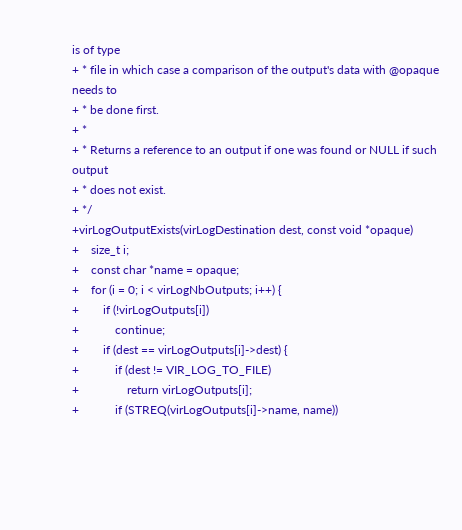is of type
+ * file in which case a comparison of the output's data with @opaque needs to
+ * be done first.
+ *
+ * Returns a reference to an output if one was found or NULL if such output
+ * does not exist.
+ */
+virLogOutputExists(virLogDestination dest, const void *opaque)
+    size_t i;
+    const char *name = opaque;
+    for (i = 0; i < virLogNbOutputs; i++) {
+        if (!virLogOutputs[i])
+            continue;
+        if (dest == virLogOutputs[i]->dest) {
+            if (dest != VIR_LOG_TO_FILE)
+                return virLogOutputs[i];
+            if (STREQ(virLogOutputs[i]->name, name))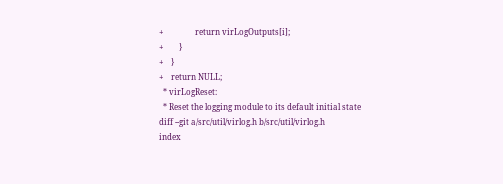+                return virLogOutputs[i];
+        }
+    }
+    return NULL;
  * virLogReset:
  * Reset the logging module to its default initial state
diff --git a/src/util/virlog.h b/src/util/virlog.h
index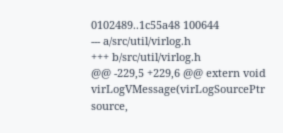0102489..1c55a48 100644
--- a/src/util/virlog.h
+++ b/src/util/virlog.h
@@ -229,5 +229,6 @@ extern void virLogVMessage(virLogSourcePtr source,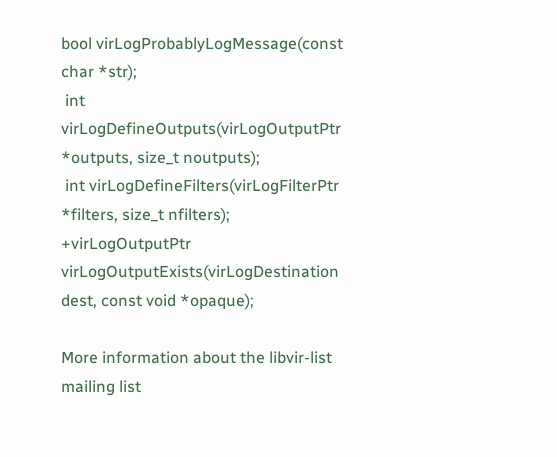bool virLogProbablyLogMessage(const char *str);
 int virLogDefineOutputs(virLogOutputPtr *outputs, size_t noutputs);
 int virLogDefineFilters(virLogFilterPtr *filters, size_t nfilters);
+virLogOutputPtr virLogOutputExists(virLogDestination dest, const void *opaque);

More information about the libvir-list mailing list